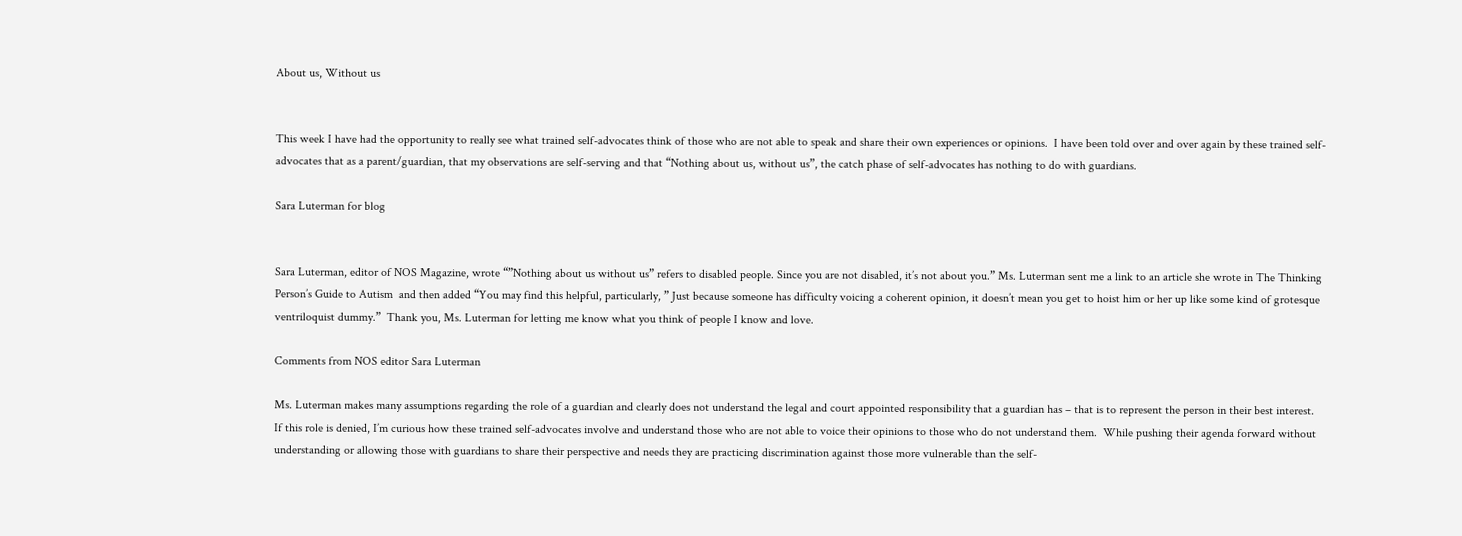About us, Without us


This week I have had the opportunity to really see what trained self-advocates think of those who are not able to speak and share their own experiences or opinions.  I have been told over and over again by these trained self-advocates that as a parent/guardian, that my observations are self-serving and that “Nothing about us, without us”, the catch phase of self-advocates has nothing to do with guardians.

Sara Luterman for blog


Sara Luterman, editor of NOS Magazine, wrote “”Nothing about us without us” refers to disabled people. Since you are not disabled, it’s not about you.” Ms. Luterman sent me a link to an article she wrote in The Thinking Person’s Guide to Autism  and then added “You may find this helpful, particularly, ” Just because someone has difficulty voicing a coherent opinion, it doesn’t mean you get to hoist him or her up like some kind of grotesque ventriloquist dummy.”  Thank you, Ms. Luterman for letting me know what you think of people I know and love.

Comments from NOS editor Sara Luterman

Ms. Luterman makes many assumptions regarding the role of a guardian and clearly does not understand the legal and court appointed responsibility that a guardian has – that is to represent the person in their best interest.  If this role is denied, I’m curious how these trained self-advocates involve and understand those who are not able to voice their opinions to those who do not understand them.  While pushing their agenda forward without understanding or allowing those with guardians to share their perspective and needs they are practicing discrimination against those more vulnerable than the self-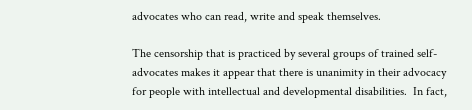advocates who can read, write and speak themselves.

The censorship that is practiced by several groups of trained self-advocates makes it appear that there is unanimity in their advocacy for people with intellectual and developmental disabilities.  In fact,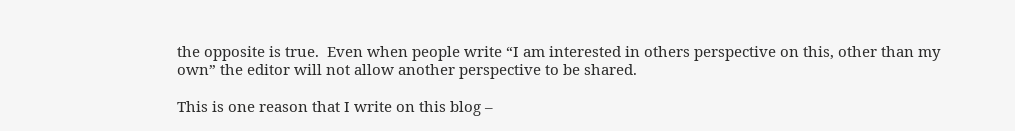the opposite is true.  Even when people write “I am interested in others perspective on this, other than my own” the editor will not allow another perspective to be shared.

This is one reason that I write on this blog –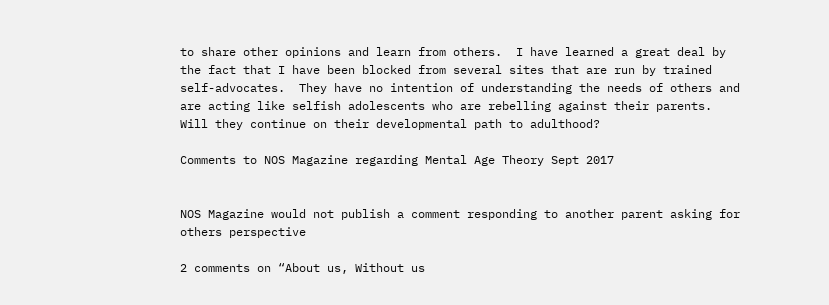to share other opinions and learn from others.  I have learned a great deal by the fact that I have been blocked from several sites that are run by trained self-advocates.  They have no intention of understanding the needs of others and are acting like selfish adolescents who are rebelling against their parents.   Will they continue on their developmental path to adulthood?

Comments to NOS Magazine regarding Mental Age Theory Sept 2017


NOS Magazine would not publish a comment responding to another parent asking for others perspective

2 comments on “About us, Without us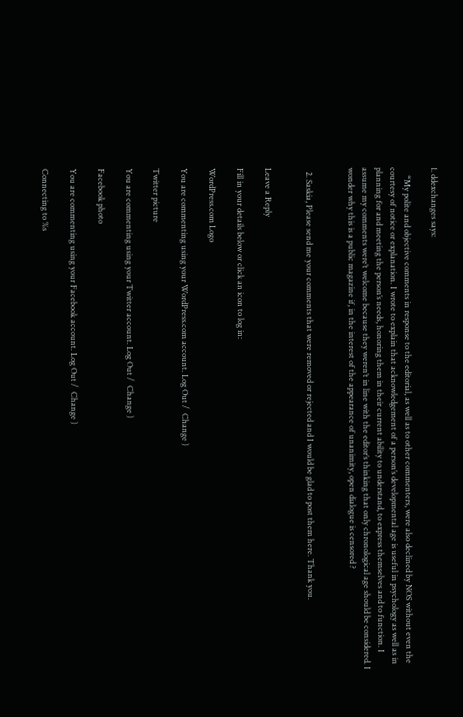1. ddexchanges says:

    “My polite and objective comments in response to the editorial, as well as to other commenters, were also declined by NOS without even the courtesy of notice or explanation. I wrote to explain that acknowledgement of a person’s developmental age is useful in psychology as well as in planning for and meeting the person’s needs, honoring them in their current ability to understand, to express themselves and to function. I assume my comments were’t welcome because they weren’t in line with the editor’s thinking that only chronological age should be considered. I wonder why this is a public magazine if, in the interest of the appearance of unanimity, open dialogue is censored ?


  2. Saskia, Please send me your comments that were removed or rejected and I would be glad to post them here. Thank you.


Leave a Reply

Fill in your details below or click an icon to log in:

WordPress.com Logo

You are commenting using your WordPress.com account. Log Out /  Change )

Twitter picture

You are commenting using your Twitter account. Log Out /  Change )

Facebook photo

You are commenting using your Facebook account. Log Out /  Change )

Connecting to %s